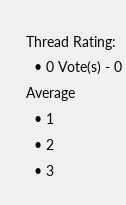Thread Rating:
  • 0 Vote(s) - 0 Average
  • 1
  • 2
  • 3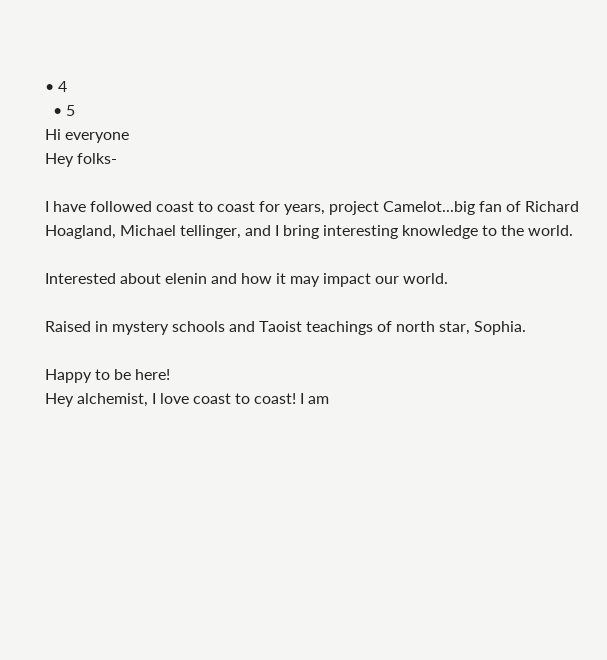• 4
  • 5
Hi everyone
Hey folks-

I have followed coast to coast for years, project Camelot...big fan of Richard Hoagland, Michael tellinger, and I bring interesting knowledge to the world.

Interested about elenin and how it may impact our world.

Raised in mystery schools and Taoist teachings of north star, Sophia.

Happy to be here!
Hey alchemist, I love coast to coast! I am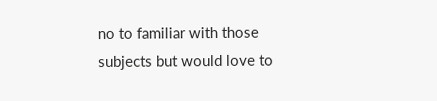no to familiar with those subjects but would love to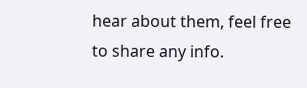hear about them, feel free to share any info.